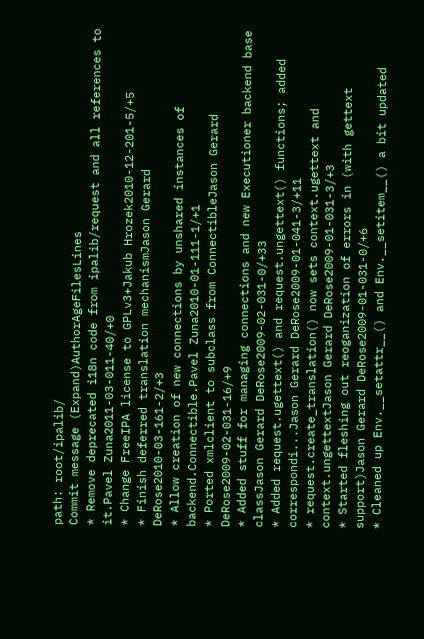path: root/ipalib/
Commit message (Expand)AuthorAgeFilesLines
* Remove deprecated i18n code from ipalib/request and all references to it.Pavel Zuna2011-03-011-40/+0
* Change FreeIPA license to GPLv3+Jakub Hrozek2010-12-201-5/+5
* Finish deferred translation mechanismJason Gerard DeRose2010-03-161-2/+3
* Allow creation of new connections by unshared instances of backend.Connectible.Pavel Zuna2010-01-111-1/+1
* Ported xmlclient to subclass from ConnectibleJason Gerard DeRose2009-02-031-16/+9
* Added stuff for managing connections and new Executioner backend base classJason Gerard DeRose2009-02-031-0/+33
* Added request.ugettext() and request.ungettext() functions; added correspondi...Jason Gerard DeRose2009-01-041-3/+11
* request.create_translation() now sets context.ugettext and context.ungettextJason Gerard DeRose2009-01-031-3/+3
* Started fleshing out reoganization of errors in (with gettext support)Jason Gerard DeRose2009-01-031-0/+6
* Cleaned up Env.__setattr__() and Env.__setitem__() a bit updated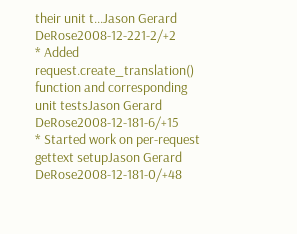their unit t...Jason Gerard DeRose2008-12-221-2/+2
* Added request.create_translation() function and corresponding unit testsJason Gerard DeRose2008-12-181-6/+15
* Started work on per-request gettext setupJason Gerard DeRose2008-12-181-0/+48